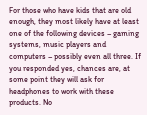For those who have kids that are old enough, they most likely have at least one of the following devices – gaming systems, music players and computers – possibly even all three. If you responded yes, chances are, at some point they will ask for headphones to work with these products. No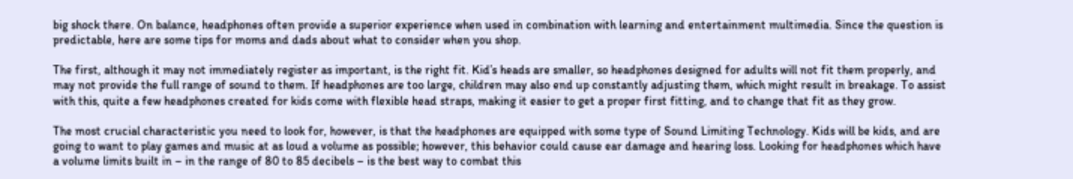big shock there. On balance, headphones often provide a superior experience when used in combination with learning and entertainment multimedia. Since the question is predictable, here are some tips for moms and dads about what to consider when you shop.

The first, although it may not immediately register as important, is the right fit. Kid’s heads are smaller, so headphones designed for adults will not fit them properly, and may not provide the full range of sound to them. If headphones are too large, children may also end up constantly adjusting them, which might result in breakage. To assist with this, quite a few headphones created for kids come with flexible head straps, making it easier to get a proper first fitting, and to change that fit as they grow.

The most crucial characteristic you need to look for, however, is that the headphones are equipped with some type of Sound Limiting Technology. Kids will be kids, and are going to want to play games and music at as loud a volume as possible; however, this behavior could cause ear damage and hearing loss. Looking for headphones which have a volume limits built in – in the range of 80 to 85 decibels – is the best way to combat this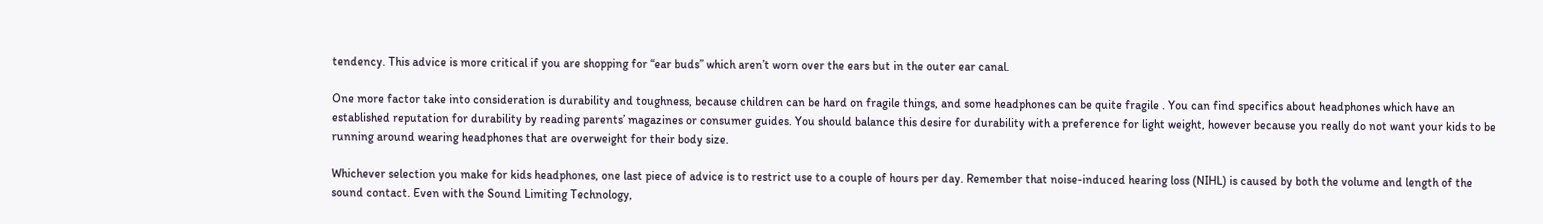tendency. This advice is more critical if you are shopping for “ear buds” which aren’t worn over the ears but in the outer ear canal.

One more factor take into consideration is durability and toughness, because children can be hard on fragile things, and some headphones can be quite fragile . You can find specifics about headphones which have an established reputation for durability by reading parents’ magazines or consumer guides. You should balance this desire for durability with a preference for light weight, however because you really do not want your kids to be running around wearing headphones that are overweight for their body size.

Whichever selection you make for kids headphones, one last piece of advice is to restrict use to a couple of hours per day. Remember that noise-induced hearing loss (NIHL) is caused by both the volume and length of the sound contact. Even with the Sound Limiting Technology,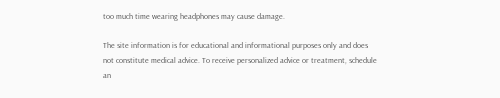too much time wearing headphones may cause damage.

The site information is for educational and informational purposes only and does not constitute medical advice. To receive personalized advice or treatment, schedule an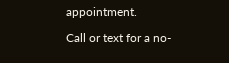appointment.

Call or text for a no-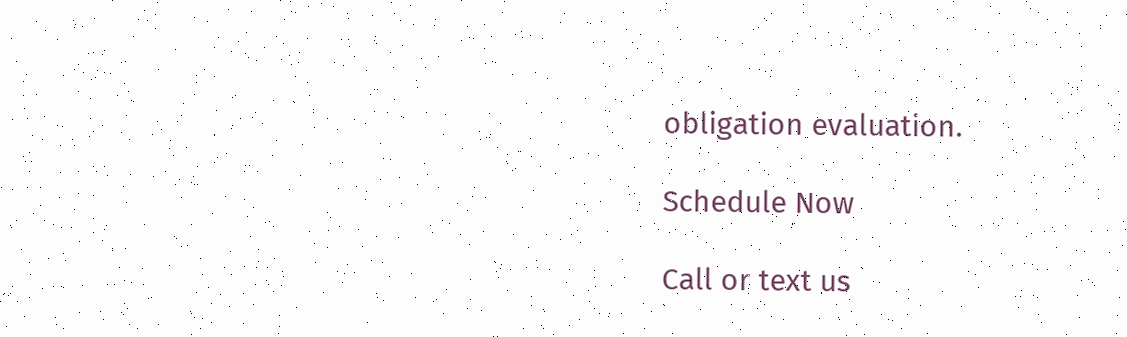obligation evaluation.

Schedule Now

Call or text us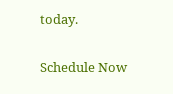today.

Schedule Now